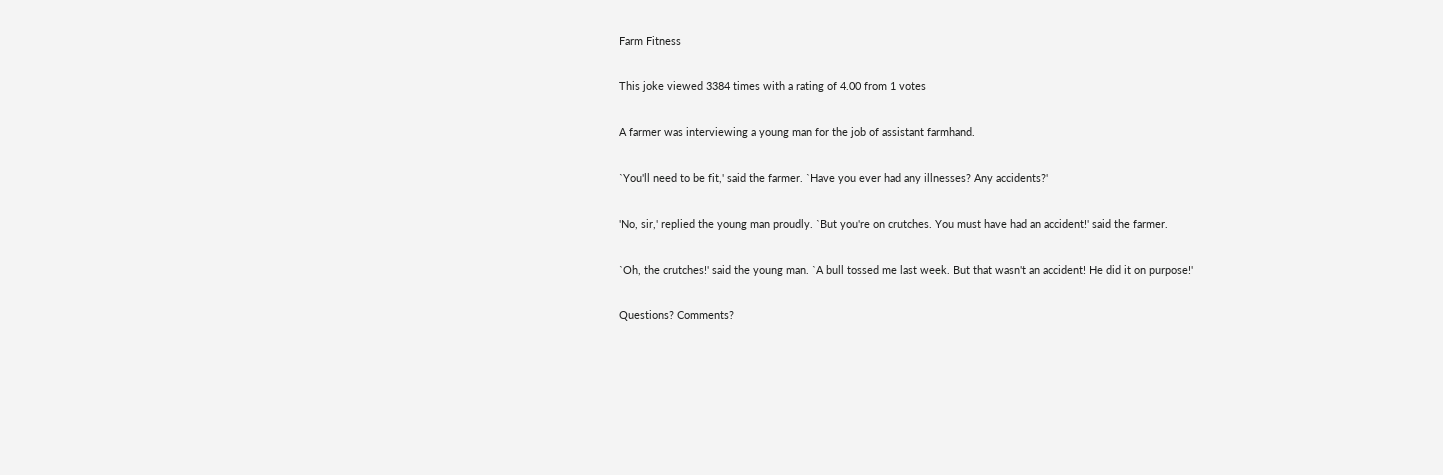Farm Fitness

This joke viewed 3384 times with a rating of 4.00 from 1 votes

A farmer was interviewing a young man for the job of assistant farmhand.

`You'll need to be fit,' said the farmer. `Have you ever had any illnesses? Any accidents?'

'No, sir,' replied the young man proudly. `But you're on crutches. You must have had an accident!' said the farmer.

`Oh, the crutches!' said the young man. `A bull tossed me last week. But that wasn't an accident! He did it on purpose!'

Questions? Comments?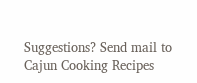Suggestions? Send mail to
Cajun Cooking Recipes